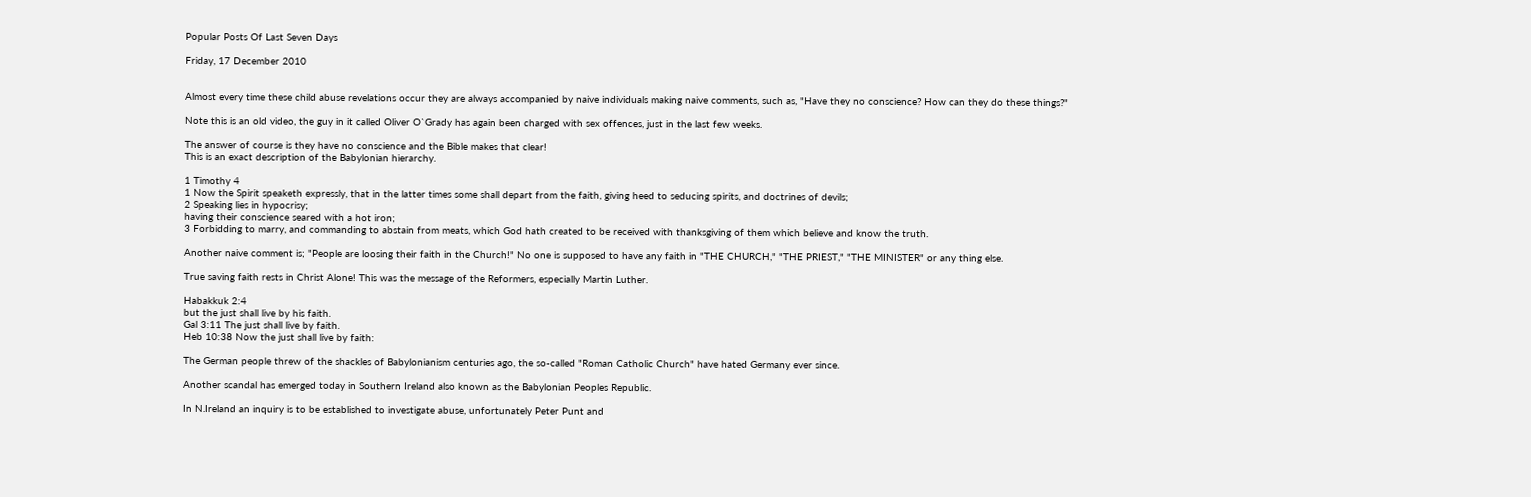Popular Posts Of Last Seven Days

Friday, 17 December 2010


Almost every time these child abuse revelations occur they are always accompanied by naive individuals making naive comments, such as, "Have they no conscience? How can they do these things?"

Note this is an old video, the guy in it called Oliver O`Grady has again been charged with sex offences, just in the last few weeks.

The answer of course is they have no conscience and the Bible makes that clear!
This is an exact description of the Babylonian hierarchy.

1 Timothy 4
1 Now the Spirit speaketh expressly, that in the latter times some shall depart from the faith, giving heed to seducing spirits, and doctrines of devils;
2 Speaking lies in hypocrisy;
having their conscience seared with a hot iron;
3 Forbidding to marry, and commanding to abstain from meats, which God hath created to be received with thanksgiving of them which believe and know the truth.

Another naive comment is; "People are loosing their faith in the Church!" No one is supposed to have any faith in "THE CHURCH," "THE PRIEST," "THE MINISTER" or any thing else.

True saving faith rests in Christ Alone! This was the message of the Reformers, especially Martin Luther.

Habakkuk 2:4
but the just shall live by his faith.
Gal 3:11 The just shall live by faith.
Heb 10:38 Now the just shall live by faith:

The German people threw of the shackles of Babylonianism centuries ago, the so-called "Roman Catholic Church" have hated Germany ever since.

Another scandal has emerged today in Southern Ireland also known as the Babylonian Peoples Republic.

In N.Ireland an inquiry is to be established to investigate abuse, unfortunately Peter Punt and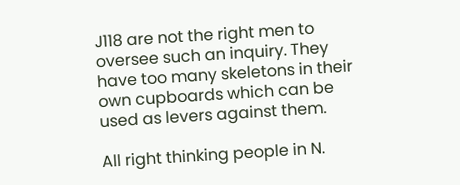J118 are not the right men to oversee such an inquiry. They have too many skeletons in their own cupboards which can be used as levers against them.

All right thinking people in N.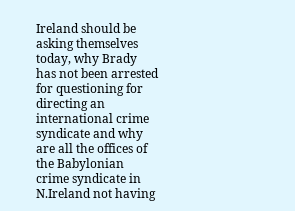Ireland should be asking themselves today, why Brady has not been arrested for questioning for directing an international crime syndicate and why are all the offices of the Babylonian crime syndicate in N.Ireland not having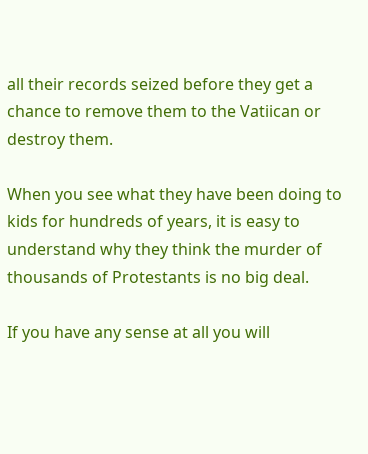all their records seized before they get a chance to remove them to the Vatiican or destroy them.

When you see what they have been doing to kids for hundreds of years, it is easy to understand why they think the murder of thousands of Protestants is no big deal.

If you have any sense at all you will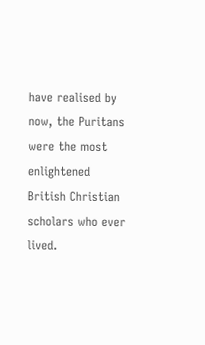have realised by now, the Puritans were the most enlightened British Christian scholars who ever lived.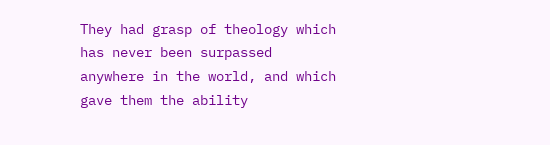They had grasp of theology which has never been surpassed anywhere in the world, and which gave them the ability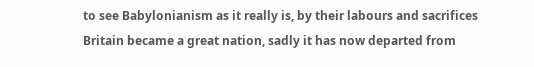to see Babylonianism as it really is, by their labours and sacrifices Britain became a great nation, sadly it has now departed from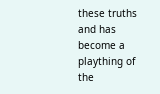these truths and has become a plaything of the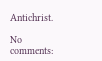Antichrist.

No comments: